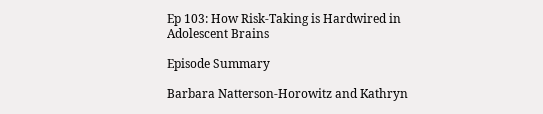Ep 103: How Risk-Taking is Hardwired in Adolescent Brains

Episode Summary

Barbara Natterson-Horowitz and Kathryn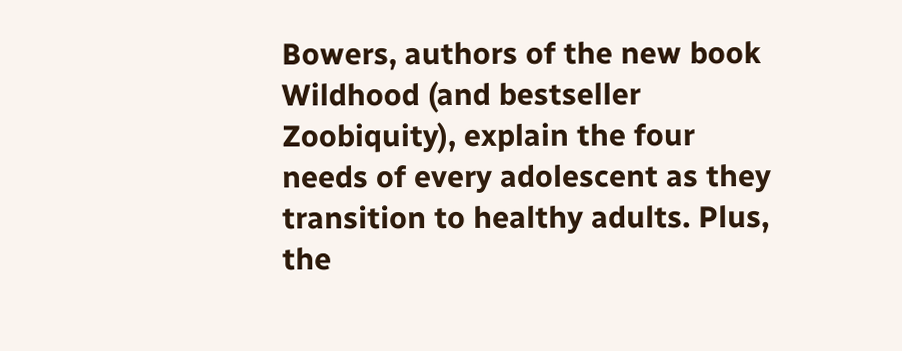Bowers, authors of the new book Wildhood (and bestseller Zoobiquity), explain the four needs of every adolescent as they transition to healthy adults. Plus, the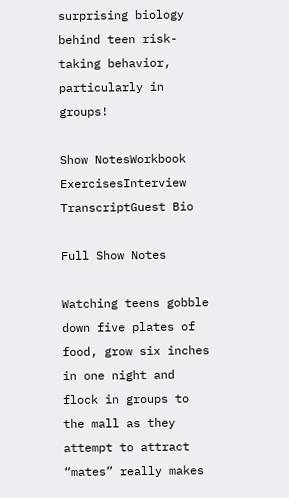surprising biology behind teen risk-taking behavior, particularly in groups!

Show NotesWorkbook ExercisesInterview TranscriptGuest Bio

Full Show Notes

Watching teens gobble down five plates of food, grow six inches in one night and flock in groups to the mall as they attempt to attract “mates” really makes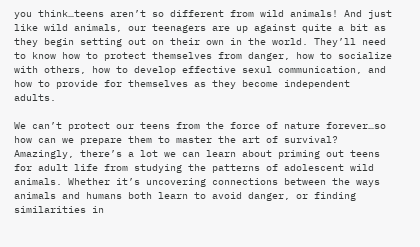you think…teens aren’t so different from wild animals! And just like wild animals, our teenagers are up against quite a bit as they begin setting out on their own in the world. They’ll need to know how to protect themselves from danger, how to socialize with others, how to develop effective sexul communication, and how to provide for themselves as they become independent adults.

We can’t protect our teens from the force of nature forever…so how can we prepare them to master the art of survival? Amazingly, there’s a lot we can learn about priming out teens for adult life from studying the patterns of adolescent wild animals. Whether it’s uncovering connections between the ways animals and humans both learn to avoid danger, or finding similarities in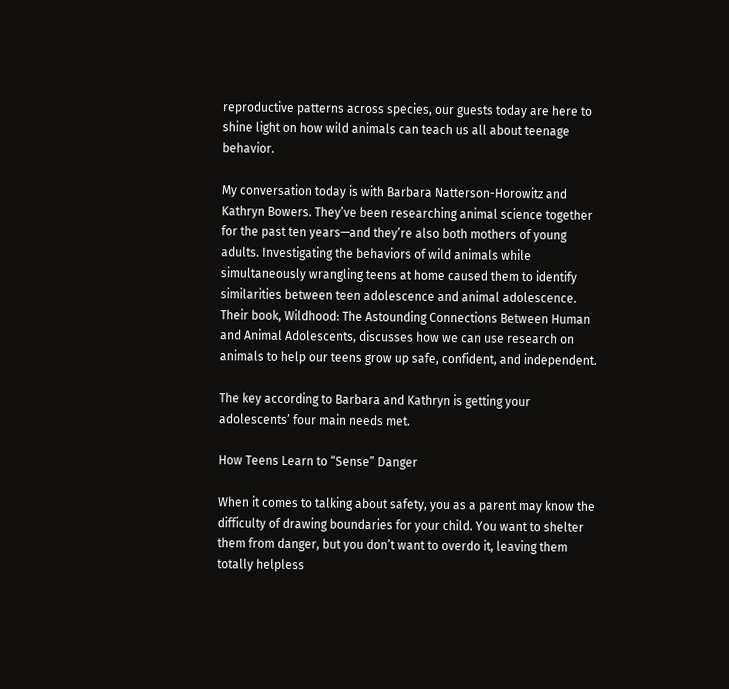reproductive patterns across species, our guests today are here to shine light on how wild animals can teach us all about teenage behavior.

My conversation today is with Barbara Natterson-Horowitz and Kathryn Bowers. They’ve been researching animal science together for the past ten years—and they’re also both mothers of young adults. Investigating the behaviors of wild animals while simultaneously wrangling teens at home caused them to identify similarities between teen adolescence and animal adolescence. Their book, Wildhood: The Astounding Connections Between Human and Animal Adolescents, discusses how we can use research on animals to help our teens grow up safe, confident, and independent.

The key according to Barbara and Kathryn is getting your adolescents’ four main needs met.

How Teens Learn to “Sense” Danger

When it comes to talking about safety, you as a parent may know the difficulty of drawing boundaries for your child. You want to shelter them from danger, but you don’t want to overdo it, leaving them totally helpless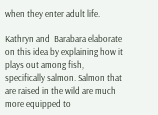when they enter adult life.

Kathryn and  Barabara elaborate on this idea by explaining how it plays out among fish,  specifically salmon. Salmon that are raised in the wild are much more equipped to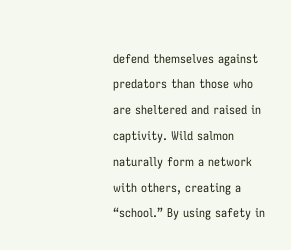defend themselves against predators than those who are sheltered and raised in captivity. Wild salmon naturally form a network with others, creating a “school.” By using safety in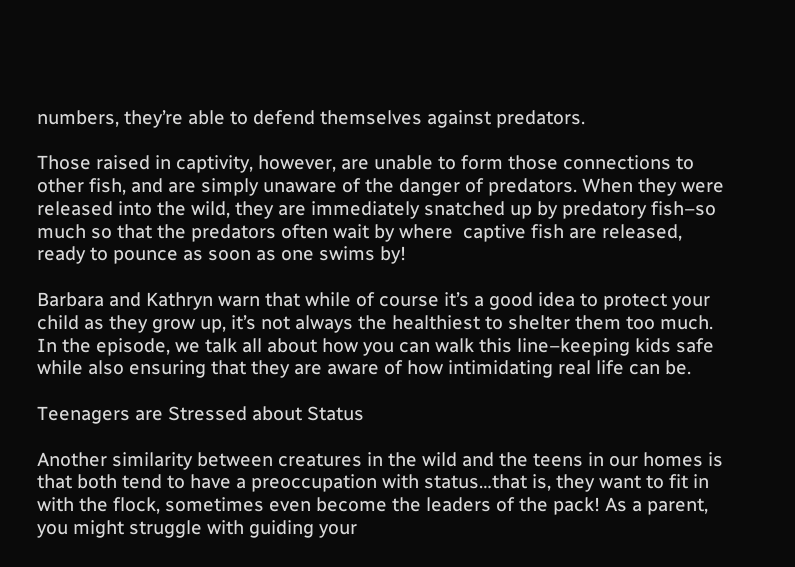numbers, they’re able to defend themselves against predators.

Those raised in captivity, however, are unable to form those connections to other fish, and are simply unaware of the danger of predators. When they were released into the wild, they are immediately snatched up by predatory fish–so much so that the predators often wait by where  captive fish are released, ready to pounce as soon as one swims by!

Barbara and Kathryn warn that while of course it’s a good idea to protect your child as they grow up, it’s not always the healthiest to shelter them too much. In the episode, we talk all about how you can walk this line–keeping kids safe while also ensuring that they are aware of how intimidating real life can be.

Teenagers are Stressed about Status

Another similarity between creatures in the wild and the teens in our homes is that both tend to have a preoccupation with status…that is, they want to fit in with the flock, sometimes even become the leaders of the pack! As a parent, you might struggle with guiding your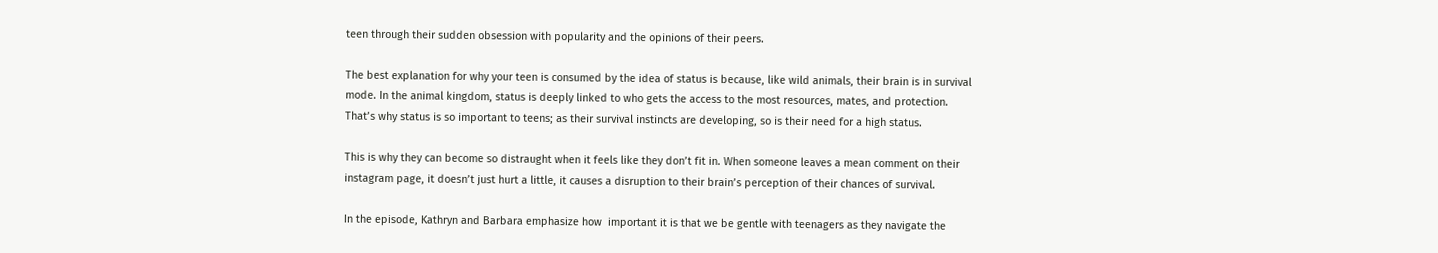teen through their sudden obsession with popularity and the opinions of their peers.

The best explanation for why your teen is consumed by the idea of status is because, like wild animals, their brain is in survival mode. In the animal kingdom, status is deeply linked to who gets the access to the most resources, mates, and protection. That’s why status is so important to teens; as their survival instincts are developing, so is their need for a high status.

This is why they can become so distraught when it feels like they don’t fit in. When someone leaves a mean comment on their instagram page, it doesn’t just hurt a little, it causes a disruption to their brain’s perception of their chances of survival.

In the episode, Kathryn and Barbara emphasize how  important it is that we be gentle with teenagers as they navigate the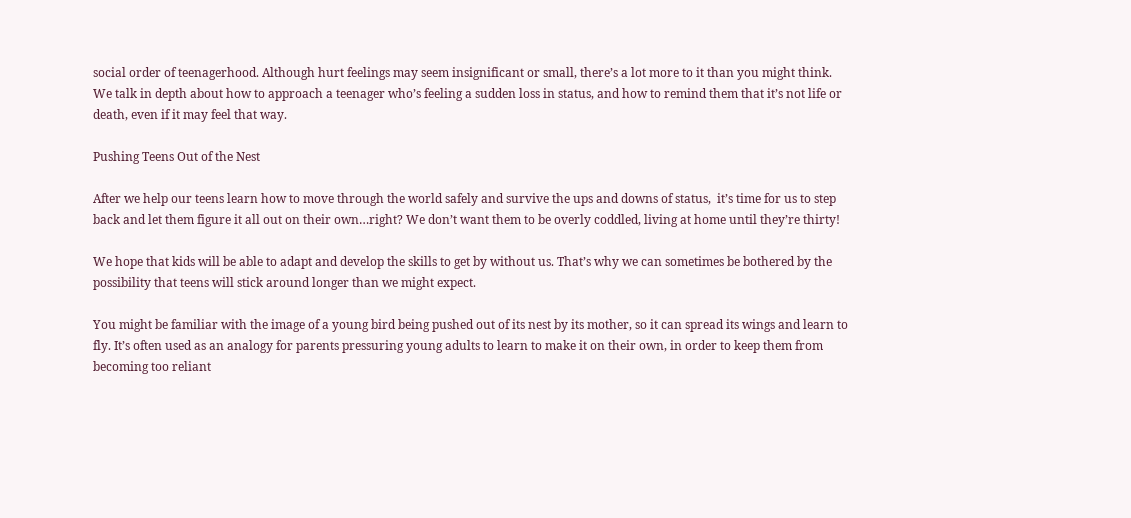social order of teenagerhood. Although hurt feelings may seem insignificant or small, there’s a lot more to it than you might think. We talk in depth about how to approach a teenager who’s feeling a sudden loss in status, and how to remind them that it’s not life or death, even if it may feel that way.

Pushing Teens Out of the Nest

After we help our teens learn how to move through the world safely and survive the ups and downs of status,  it’s time for us to step back and let them figure it all out on their own…right? We don’t want them to be overly coddled, living at home until they’re thirty!

We hope that kids will be able to adapt and develop the skills to get by without us. That’s why we can sometimes be bothered by the possibility that teens will stick around longer than we might expect.

You might be familiar with the image of a young bird being pushed out of its nest by its mother, so it can spread its wings and learn to fly. It’s often used as an analogy for parents pressuring young adults to learn to make it on their own, in order to keep them from becoming too reliant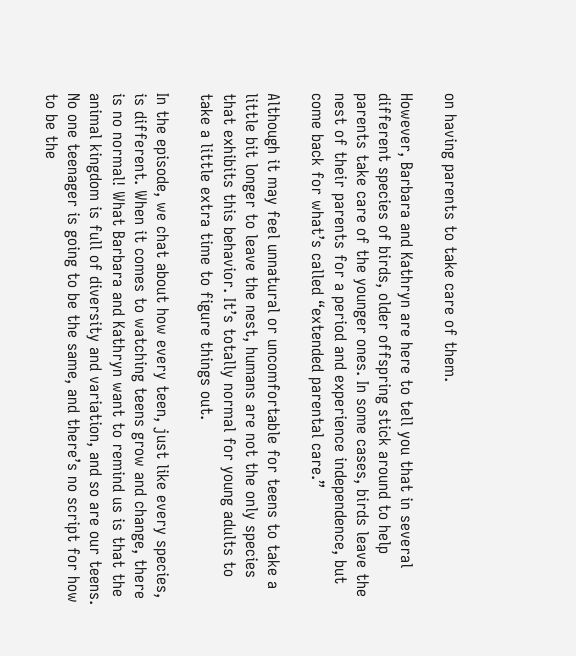on having parents to take care of them.

However, Barbara and Kathryn are here to tell you that in several different species of birds, older offspring stick around to help parents take care of the younger ones. In some cases, birds leave the nest of their parents for a period and experience independence, but come back for what’s called “extended parental care.”

Although it may feel unnatural or uncomfortable for teens to take a little bit longer to leave the nest, humans are not the only species that exhibits this behavior. It’s totally normal for young adults to take a little extra time to figure things out.

In the episode, we chat about how every teen, just like every species, is different. When it comes to watching teens grow and change, there is no normal! What Barbara and Kathryn want to remind us is that the animal kingdom is full of diversity and variation, and so are our teens. No one teenager is going to be the same, and there’s no script for how to be the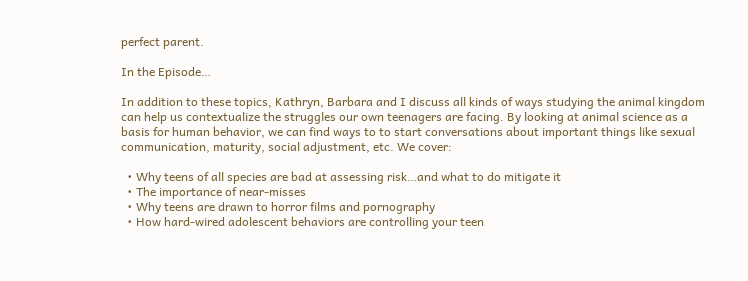perfect parent.

In the Episode…

In addition to these topics, Kathryn, Barbara and I discuss all kinds of ways studying the animal kingdom can help us contextualize the struggles our own teenagers are facing. By looking at animal science as a basis for human behavior, we can find ways to to start conversations about important things like sexual communication, maturity, social adjustment, etc. We cover:

  • Why teens of all species are bad at assessing risk…and what to do mitigate it
  • The importance of near-misses
  • Why teens are drawn to horror films and pornography
  • How hard-wired adolescent behaviors are controlling your teen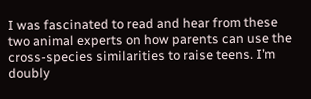I was fascinated to read and hear from these two animal experts on how parents can use the cross-species similarities to raise teens. I’m doubly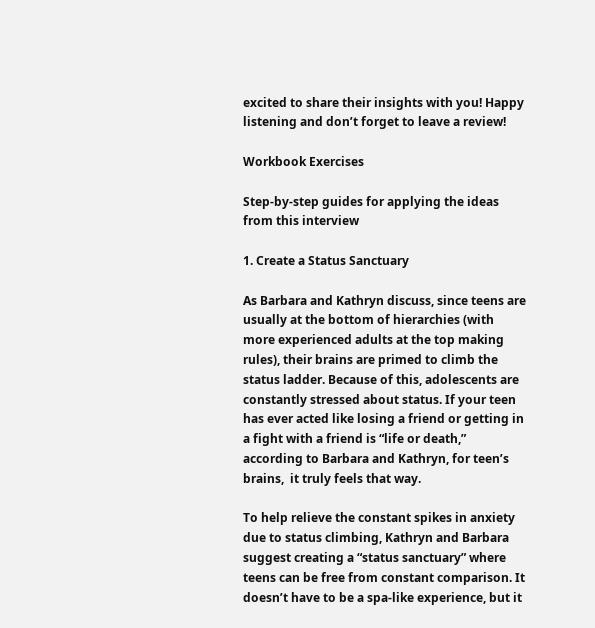excited to share their insights with you! Happy listening and don’t forget to leave a review!

Workbook Exercises

Step-by-step guides for applying the ideas from this interview

1. Create a Status Sanctuary

As Barbara and Kathryn discuss, since teens are usually at the bottom of hierarchies (with more experienced adults at the top making rules), their brains are primed to climb the status ladder. Because of this, adolescents are constantly stressed about status. If your teen has ever acted like losing a friend or getting in a fight with a friend is “life or death,” according to Barbara and Kathryn, for teen’s brains,  it truly feels that way.

To help relieve the constant spikes in anxiety due to status climbing, Kathryn and Barbara suggest creating a “status sanctuary” where teens can be free from constant comparison. It doesn’t have to be a spa-like experience, but it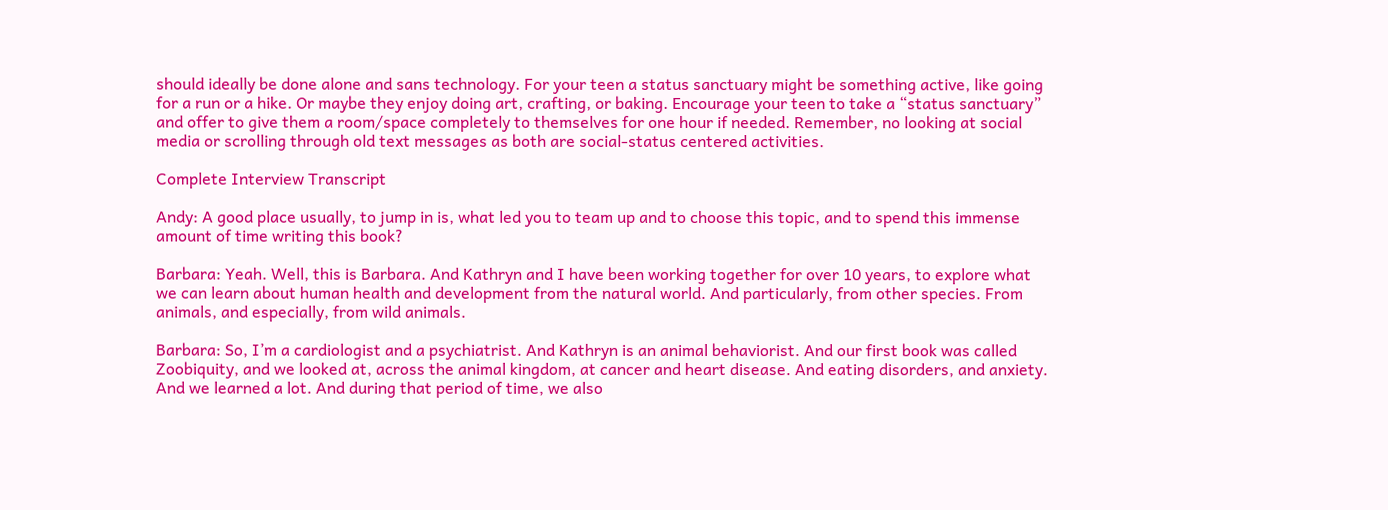should ideally be done alone and sans technology. For your teen a status sanctuary might be something active, like going for a run or a hike. Or maybe they enjoy doing art, crafting, or baking. Encourage your teen to take a “status sanctuary” and offer to give them a room/space completely to themselves for one hour if needed. Remember, no looking at social media or scrolling through old text messages as both are social-status centered activities.

Complete Interview Transcript

Andy: A good place usually, to jump in is, what led you to team up and to choose this topic, and to spend this immense amount of time writing this book?

Barbara: Yeah. Well, this is Barbara. And Kathryn and I have been working together for over 10 years, to explore what we can learn about human health and development from the natural world. And particularly, from other species. From animals, and especially, from wild animals.

Barbara: So, I’m a cardiologist and a psychiatrist. And Kathryn is an animal behaviorist. And our first book was called Zoobiquity, and we looked at, across the animal kingdom, at cancer and heart disease. And eating disorders, and anxiety. And we learned a lot. And during that period of time, we also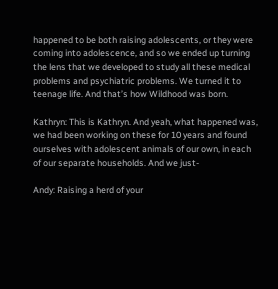happened to be both raising adolescents, or they were coming into adolescence, and so we ended up turning the lens that we developed to study all these medical problems and psychiatric problems. We turned it to teenage life. And that’s how Wildhood was born.

Kathryn: This is Kathryn. And yeah, what happened was, we had been working on these for 10 years and found ourselves with adolescent animals of our own, in each of our separate households. And we just-

Andy: Raising a herd of your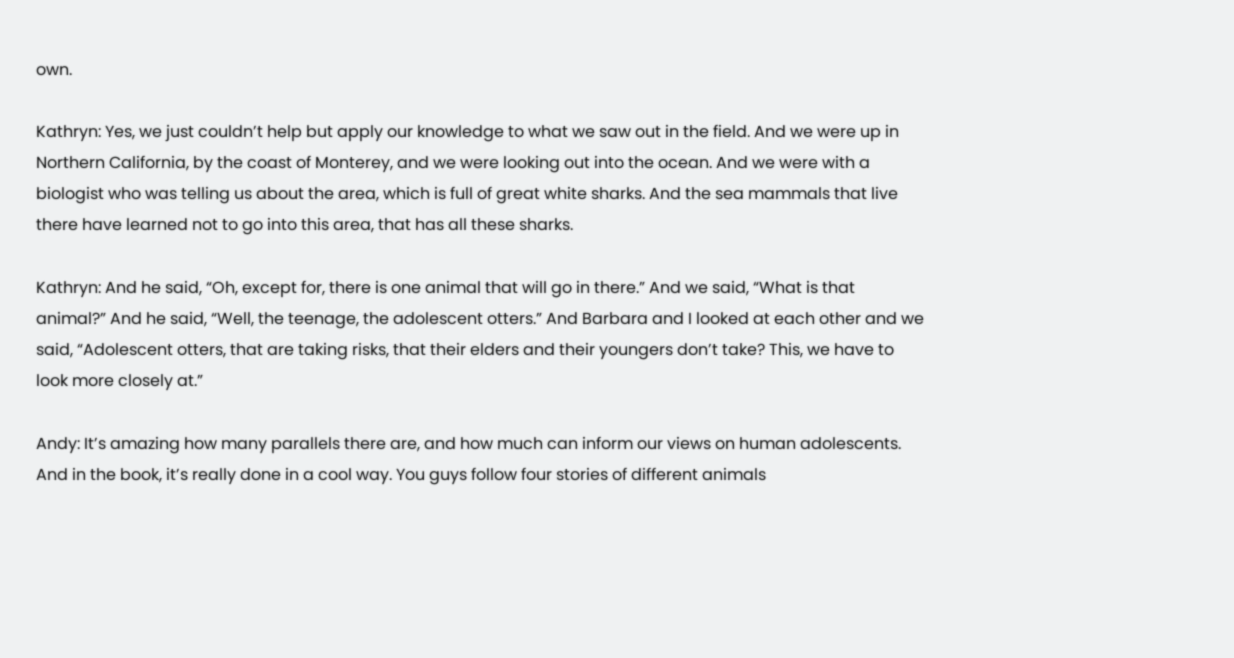own.

Kathryn: Yes, we just couldn’t help but apply our knowledge to what we saw out in the field. And we were up in Northern California, by the coast of Monterey, and we were looking out into the ocean. And we were with a biologist who was telling us about the area, which is full of great white sharks. And the sea mammals that live there have learned not to go into this area, that has all these sharks.

Kathryn: And he said, “Oh, except for, there is one animal that will go in there.” And we said, “What is that animal?” And he said, “Well, the teenage, the adolescent otters.” And Barbara and I looked at each other and we said, “Adolescent otters, that are taking risks, that their elders and their youngers don’t take? This, we have to look more closely at.”

Andy: It’s amazing how many parallels there are, and how much can inform our views on human adolescents. And in the book, it’s really done in a cool way. You guys follow four stories of different animals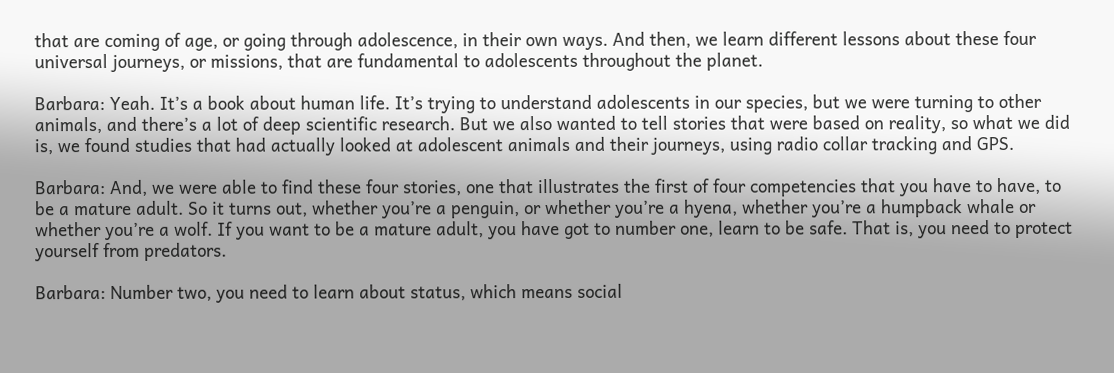that are coming of age, or going through adolescence, in their own ways. And then, we learn different lessons about these four universal journeys, or missions, that are fundamental to adolescents throughout the planet.

Barbara: Yeah. It’s a book about human life. It’s trying to understand adolescents in our species, but we were turning to other animals, and there’s a lot of deep scientific research. But we also wanted to tell stories that were based on reality, so what we did is, we found studies that had actually looked at adolescent animals and their journeys, using radio collar tracking and GPS.

Barbara: And, we were able to find these four stories, one that illustrates the first of four competencies that you have to have, to be a mature adult. So it turns out, whether you’re a penguin, or whether you’re a hyena, whether you’re a humpback whale or whether you’re a wolf. If you want to be a mature adult, you have got to number one, learn to be safe. That is, you need to protect yourself from predators.

Barbara: Number two, you need to learn about status, which means social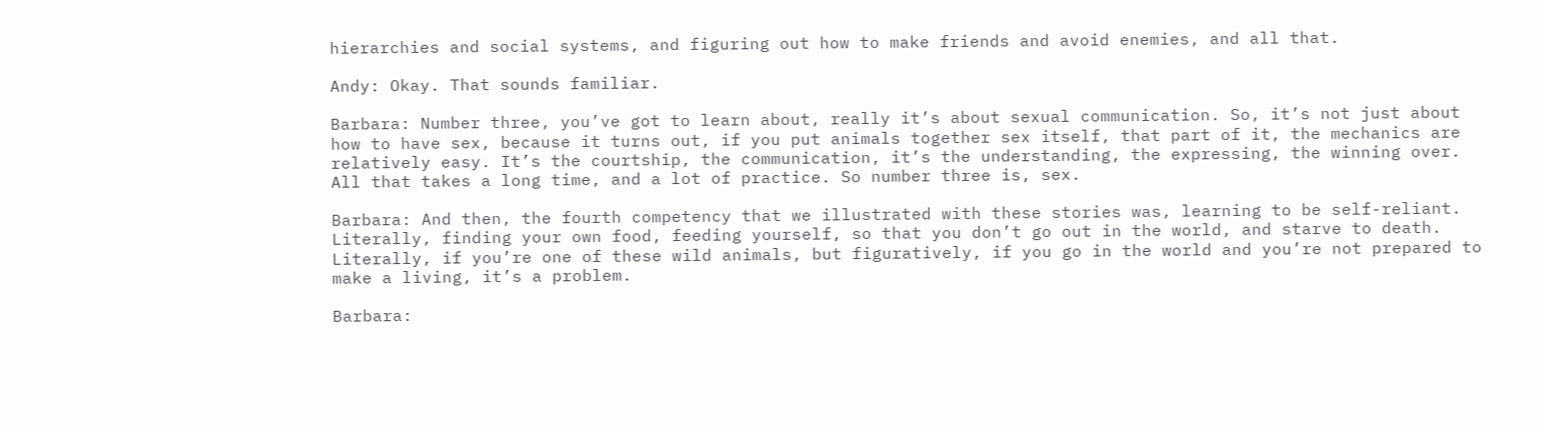hierarchies and social systems, and figuring out how to make friends and avoid enemies, and all that.

Andy: Okay. That sounds familiar.

Barbara: Number three, you’ve got to learn about, really it’s about sexual communication. So, it’s not just about how to have sex, because it turns out, if you put animals together sex itself, that part of it, the mechanics are relatively easy. It’s the courtship, the communication, it’s the understanding, the expressing, the winning over. All that takes a long time, and a lot of practice. So number three is, sex.

Barbara: And then, the fourth competency that we illustrated with these stories was, learning to be self-reliant. Literally, finding your own food, feeding yourself, so that you don’t go out in the world, and starve to death. Literally, if you’re one of these wild animals, but figuratively, if you go in the world and you’re not prepared to make a living, it’s a problem.

Barbara: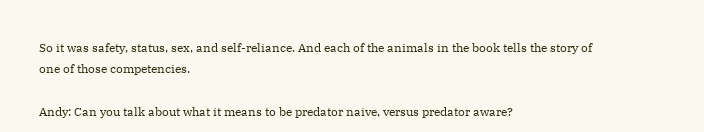So it was safety, status, sex, and self-reliance. And each of the animals in the book tells the story of one of those competencies.

Andy: Can you talk about what it means to be predator naive, versus predator aware?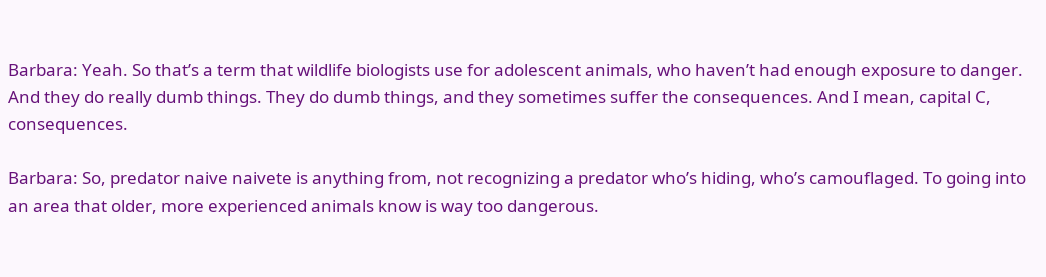Barbara: Yeah. So that’s a term that wildlife biologists use for adolescent animals, who haven’t had enough exposure to danger. And they do really dumb things. They do dumb things, and they sometimes suffer the consequences. And I mean, capital C, consequences.

Barbara: So, predator naive naivete is anything from, not recognizing a predator who’s hiding, who’s camouflaged. To going into an area that older, more experienced animals know is way too dangerous.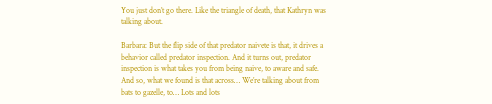You just don’t go there. Like the triangle of death, that Kathryn was talking about.

Barbara: But the flip side of that predator naivete is that, it drives a behavior called predator inspection. And it turns out, predator inspection is what takes you from being naive, to aware and safe. And so, what we found is that across… We’re talking about from bats to gazelle, to… Lots and lots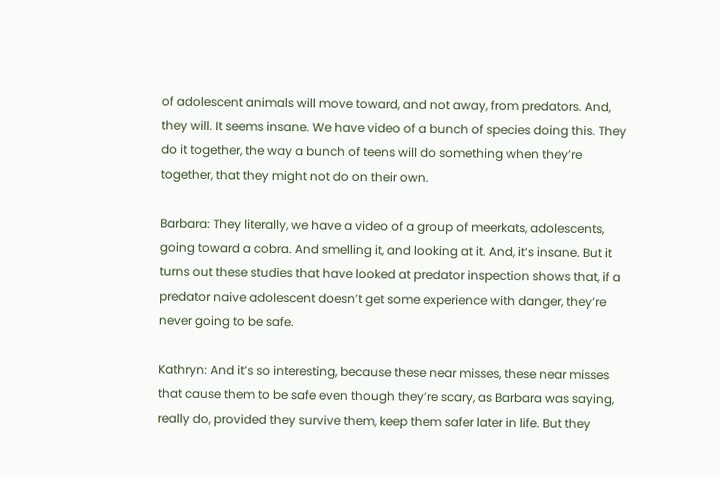of adolescent animals will move toward, and not away, from predators. And, they will. It seems insane. We have video of a bunch of species doing this. They do it together, the way a bunch of teens will do something when they’re together, that they might not do on their own.

Barbara: They literally, we have a video of a group of meerkats, adolescents, going toward a cobra. And smelling it, and looking at it. And, it’s insane. But it turns out these studies that have looked at predator inspection shows that, if a predator naive adolescent doesn’t get some experience with danger, they’re never going to be safe.

Kathryn: And it’s so interesting, because these near misses, these near misses that cause them to be safe even though they’re scary, as Barbara was saying, really do, provided they survive them, keep them safer later in life. But they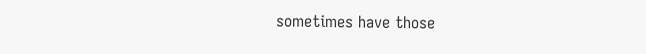sometimes have those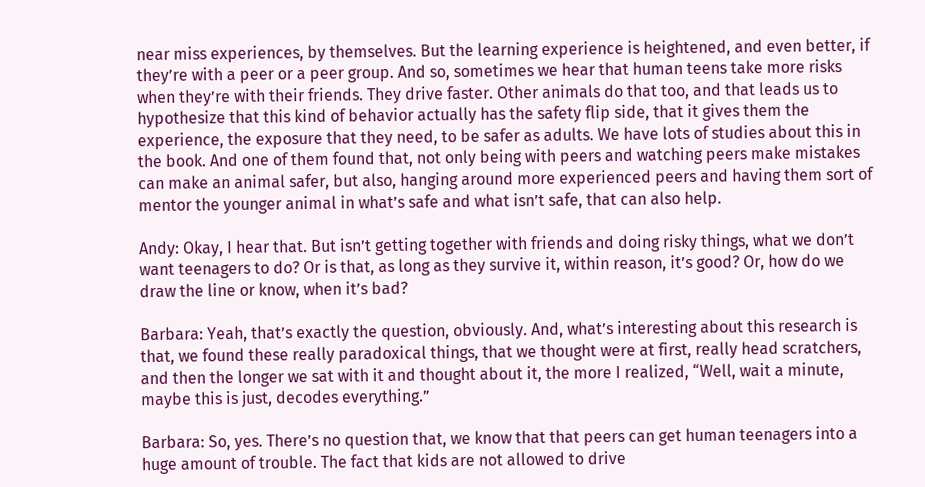near miss experiences, by themselves. But the learning experience is heightened, and even better, if they’re with a peer or a peer group. And so, sometimes we hear that human teens take more risks when they’re with their friends. They drive faster. Other animals do that too, and that leads us to hypothesize that this kind of behavior actually has the safety flip side, that it gives them the experience, the exposure that they need, to be safer as adults. We have lots of studies about this in the book. And one of them found that, not only being with peers and watching peers make mistakes can make an animal safer, but also, hanging around more experienced peers and having them sort of mentor the younger animal in what’s safe and what isn’t safe, that can also help.

Andy: Okay, I hear that. But isn’t getting together with friends and doing risky things, what we don’t want teenagers to do? Or is that, as long as they survive it, within reason, it’s good? Or, how do we draw the line or know, when it’s bad?

Barbara: Yeah, that’s exactly the question, obviously. And, what’s interesting about this research is that, we found these really paradoxical things, that we thought were at first, really head scratchers, and then the longer we sat with it and thought about it, the more I realized, “Well, wait a minute, maybe this is just, decodes everything.”

Barbara: So, yes. There’s no question that, we know that that peers can get human teenagers into a huge amount of trouble. The fact that kids are not allowed to drive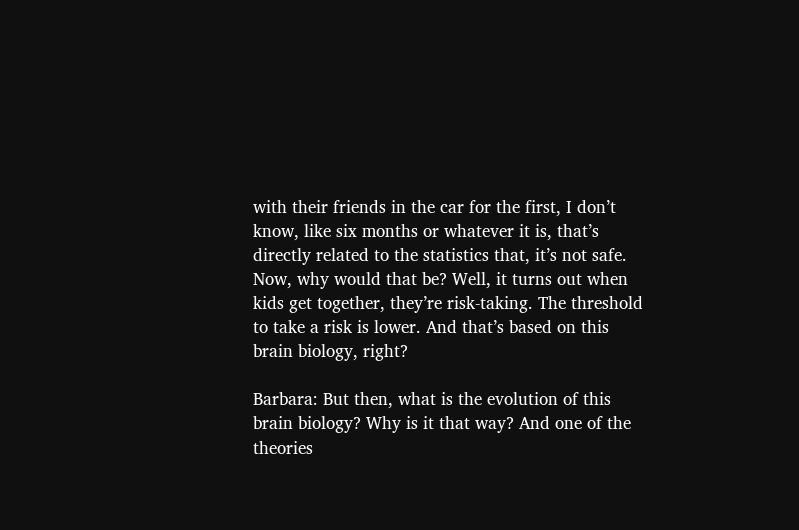with their friends in the car for the first, I don’t know, like six months or whatever it is, that’s directly related to the statistics that, it’s not safe. Now, why would that be? Well, it turns out when kids get together, they’re risk-taking. The threshold to take a risk is lower. And that’s based on this brain biology, right?

Barbara: But then, what is the evolution of this brain biology? Why is it that way? And one of the theories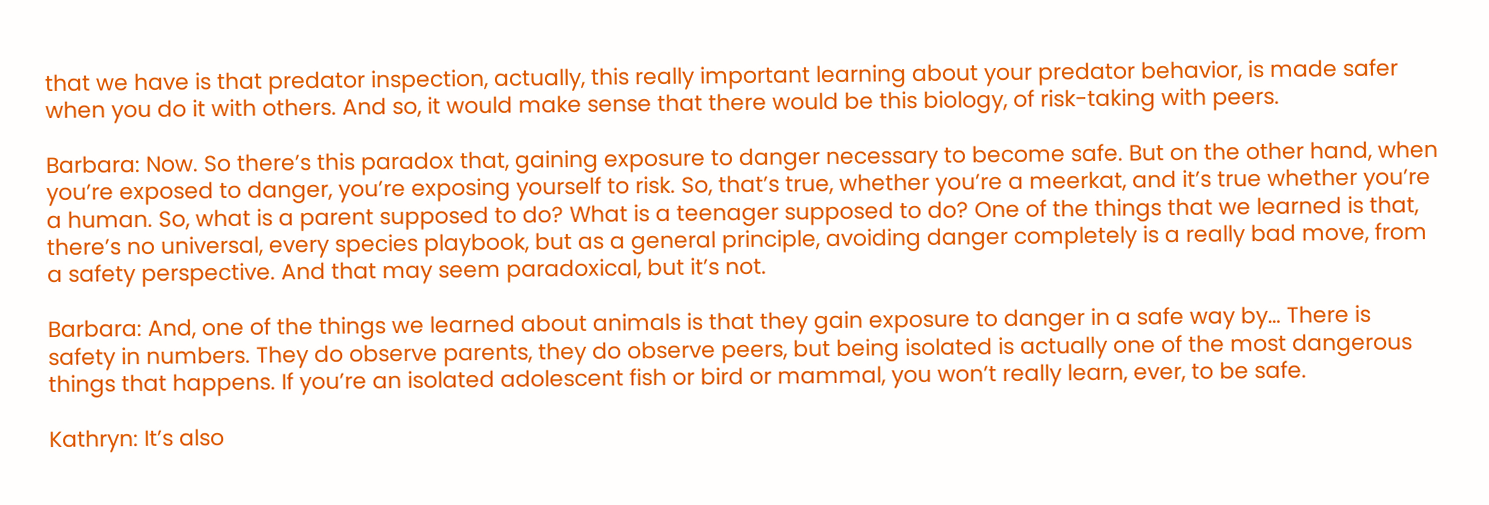that we have is that predator inspection, actually, this really important learning about your predator behavior, is made safer when you do it with others. And so, it would make sense that there would be this biology, of risk-taking with peers.

Barbara: Now. So there’s this paradox that, gaining exposure to danger necessary to become safe. But on the other hand, when you’re exposed to danger, you’re exposing yourself to risk. So, that’s true, whether you’re a meerkat, and it’s true whether you’re a human. So, what is a parent supposed to do? What is a teenager supposed to do? One of the things that we learned is that, there’s no universal, every species playbook, but as a general principle, avoiding danger completely is a really bad move, from a safety perspective. And that may seem paradoxical, but it’s not.

Barbara: And, one of the things we learned about animals is that they gain exposure to danger in a safe way by… There is safety in numbers. They do observe parents, they do observe peers, but being isolated is actually one of the most dangerous things that happens. If you’re an isolated adolescent fish or bird or mammal, you won’t really learn, ever, to be safe.

Kathryn: It’s also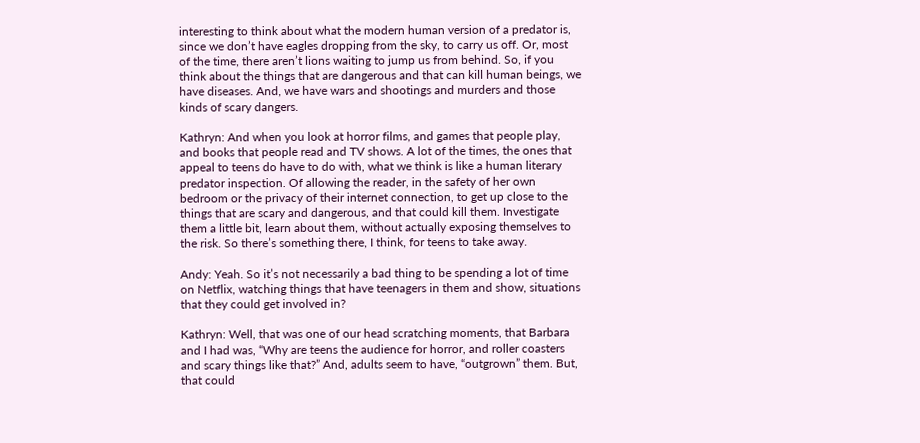interesting to think about what the modern human version of a predator is, since we don’t have eagles dropping from the sky, to carry us off. Or, most of the time, there aren’t lions waiting to jump us from behind. So, if you think about the things that are dangerous and that can kill human beings, we have diseases. And, we have wars and shootings and murders and those kinds of scary dangers.

Kathryn: And when you look at horror films, and games that people play, and books that people read and TV shows. A lot of the times, the ones that appeal to teens do have to do with, what we think is like a human literary predator inspection. Of allowing the reader, in the safety of her own bedroom or the privacy of their internet connection, to get up close to the things that are scary and dangerous, and that could kill them. Investigate them a little bit, learn about them, without actually exposing themselves to the risk. So there’s something there, I think, for teens to take away.

Andy: Yeah. So it’s not necessarily a bad thing to be spending a lot of time on Netflix, watching things that have teenagers in them and show, situations that they could get involved in?

Kathryn: Well, that was one of our head scratching moments, that Barbara and I had was, “Why are teens the audience for horror, and roller coasters and scary things like that?” And, adults seem to have, “outgrown” them. But, that could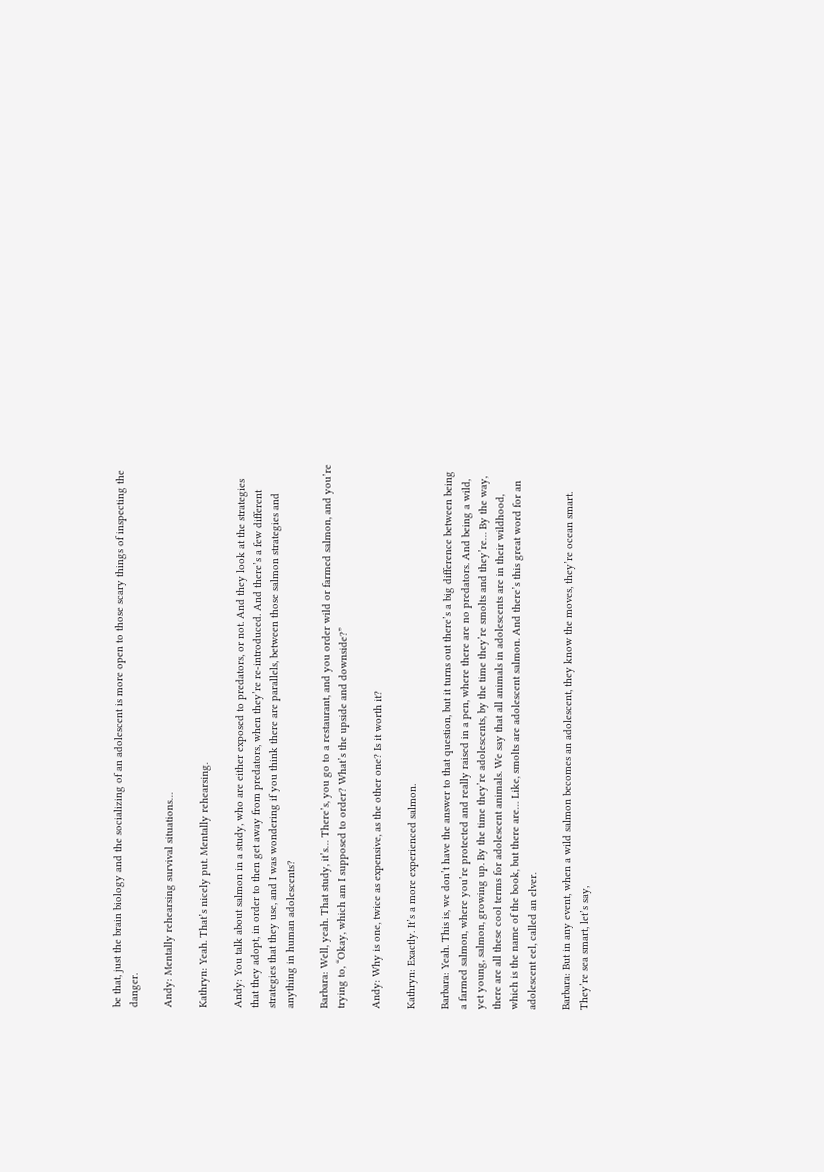be that, just the brain biology and the socializing of an adolescent is more open to those scary things of inspecting the danger.

Andy: Mentally rehearsing survival situations…

Kathryn: Yeah. That’s nicely put. Mentally rehearsing.

Andy: You talk about salmon in a study, who are either exposed to predators, or not. And they look at the strategies that they adopt, in order to then get away from predators, when they’re re-introduced. And there’s a few different strategies that they use, and I was wondering if you think there are parallels, between those salmon strategies and anything in human adolescents?

Barbara: Well, yeah. That study, it’s… There’s, you go to a restaurant, and you order wild or farmed salmon, and you’re trying to, “Okay, which am I supposed to order? What’s the upside and downside?”

Andy: Why is one, twice as expensive, as the other one? Is it worth it?

Kathryn: Exactly. It’s a more experienced salmon.

Barbara: Yeah. This is, we don’t have the answer to that question, but it turns out there’s a big difference between being a farmed salmon, where you’re protected and really raised in a pen, where there are no predators. And being a wild, yet young, salmon, growing up. By the time they’re adolescents, by the time they’re smolts and they’re… By the way, there are all these cool terms for adolescent animals. We say that all animals in adolescents are in their wildhood, which is the name of the book, but there are… Like, smolts are adolescent salmon. And there’s this great word for an adolescent eel, called an elver.

Barbara: But in any event, when a wild salmon becomes an adolescent, they know the moves, they’re ocean smart. They’re sea smart, let’s say,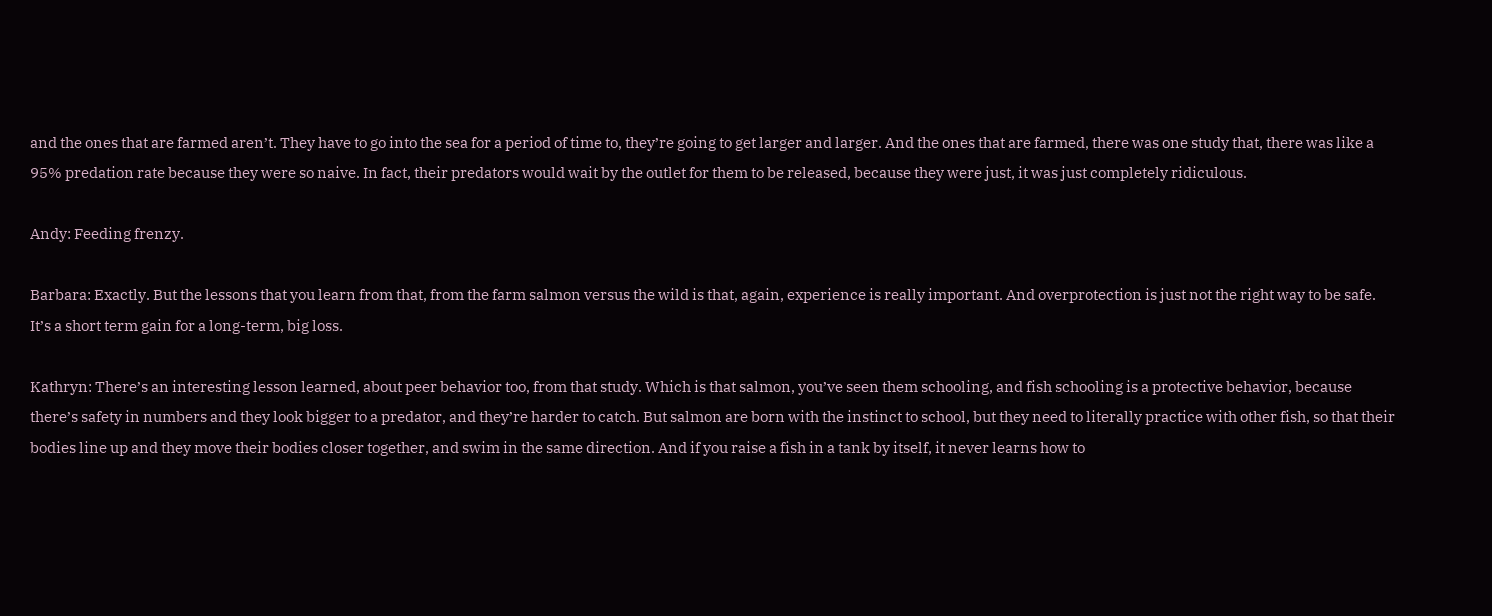and the ones that are farmed aren’t. They have to go into the sea for a period of time to, they’re going to get larger and larger. And the ones that are farmed, there was one study that, there was like a 95% predation rate because they were so naive. In fact, their predators would wait by the outlet for them to be released, because they were just, it was just completely ridiculous.

Andy: Feeding frenzy.

Barbara: Exactly. But the lessons that you learn from that, from the farm salmon versus the wild is that, again, experience is really important. And overprotection is just not the right way to be safe. It’s a short term gain for a long-term, big loss.

Kathryn: There’s an interesting lesson learned, about peer behavior too, from that study. Which is that salmon, you’ve seen them schooling, and fish schooling is a protective behavior, because there’s safety in numbers and they look bigger to a predator, and they’re harder to catch. But salmon are born with the instinct to school, but they need to literally practice with other fish, so that their bodies line up and they move their bodies closer together, and swim in the same direction. And if you raise a fish in a tank by itself, it never learns how to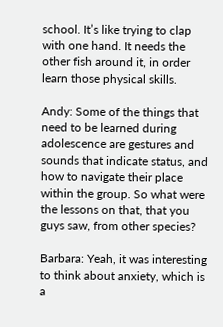school. It’s like trying to clap with one hand. It needs the other fish around it, in order learn those physical skills.

Andy: Some of the things that need to be learned during adolescence are gestures and sounds that indicate status, and how to navigate their place within the group. So what were the lessons on that, that you guys saw, from other species?

Barbara: Yeah, it was interesting to think about anxiety, which is a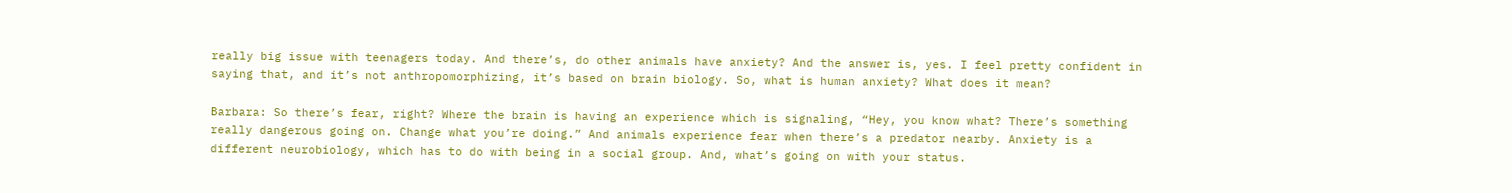really big issue with teenagers today. And there’s, do other animals have anxiety? And the answer is, yes. I feel pretty confident in saying that, and it’s not anthropomorphizing, it’s based on brain biology. So, what is human anxiety? What does it mean?

Barbara: So there’s fear, right? Where the brain is having an experience which is signaling, “Hey, you know what? There’s something really dangerous going on. Change what you’re doing.” And animals experience fear when there’s a predator nearby. Anxiety is a different neurobiology, which has to do with being in a social group. And, what’s going on with your status.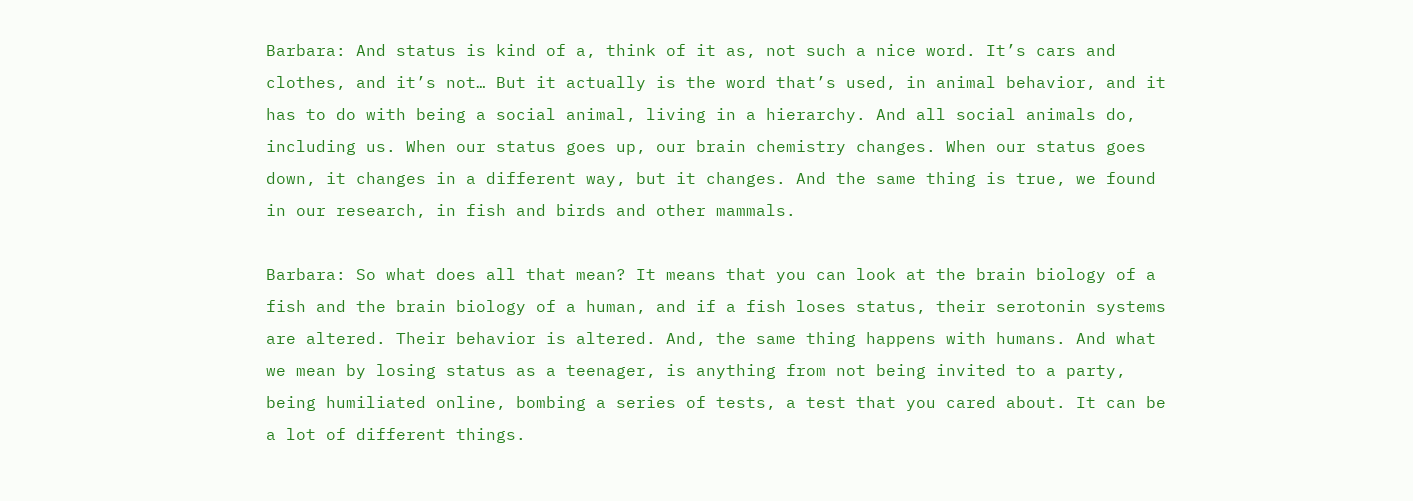Barbara: And status is kind of a, think of it as, not such a nice word. It’s cars and clothes, and it’s not… But it actually is the word that’s used, in animal behavior, and it has to do with being a social animal, living in a hierarchy. And all social animals do, including us. When our status goes up, our brain chemistry changes. When our status goes down, it changes in a different way, but it changes. And the same thing is true, we found in our research, in fish and birds and other mammals.

Barbara: So what does all that mean? It means that you can look at the brain biology of a fish and the brain biology of a human, and if a fish loses status, their serotonin systems are altered. Their behavior is altered. And, the same thing happens with humans. And what we mean by losing status as a teenager, is anything from not being invited to a party, being humiliated online, bombing a series of tests, a test that you cared about. It can be a lot of different things.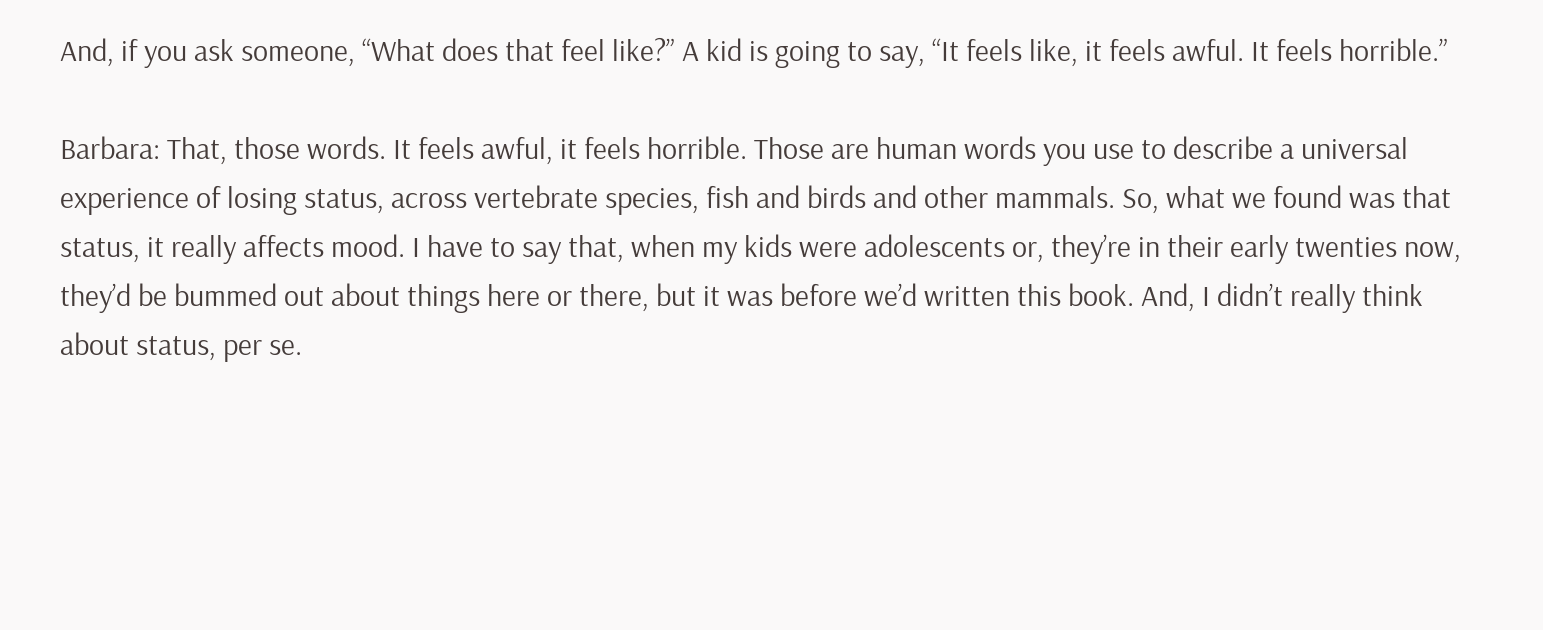And, if you ask someone, “What does that feel like?” A kid is going to say, “It feels like, it feels awful. It feels horrible.”

Barbara: That, those words. It feels awful, it feels horrible. Those are human words you use to describe a universal experience of losing status, across vertebrate species, fish and birds and other mammals. So, what we found was that status, it really affects mood. I have to say that, when my kids were adolescents or, they’re in their early twenties now, they’d be bummed out about things here or there, but it was before we’d written this book. And, I didn’t really think about status, per se.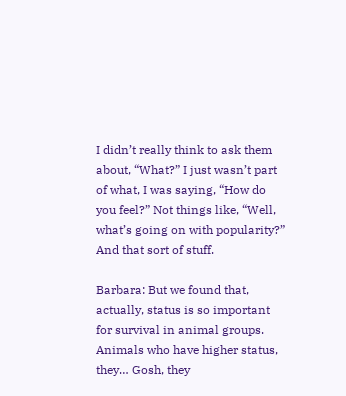I didn’t really think to ask them about, “What?” I just wasn’t part of what, I was saying, “How do you feel?” Not things like, “Well, what’s going on with popularity?” And that sort of stuff.

Barbara: But we found that, actually, status is so important for survival in animal groups. Animals who have higher status, they… Gosh, they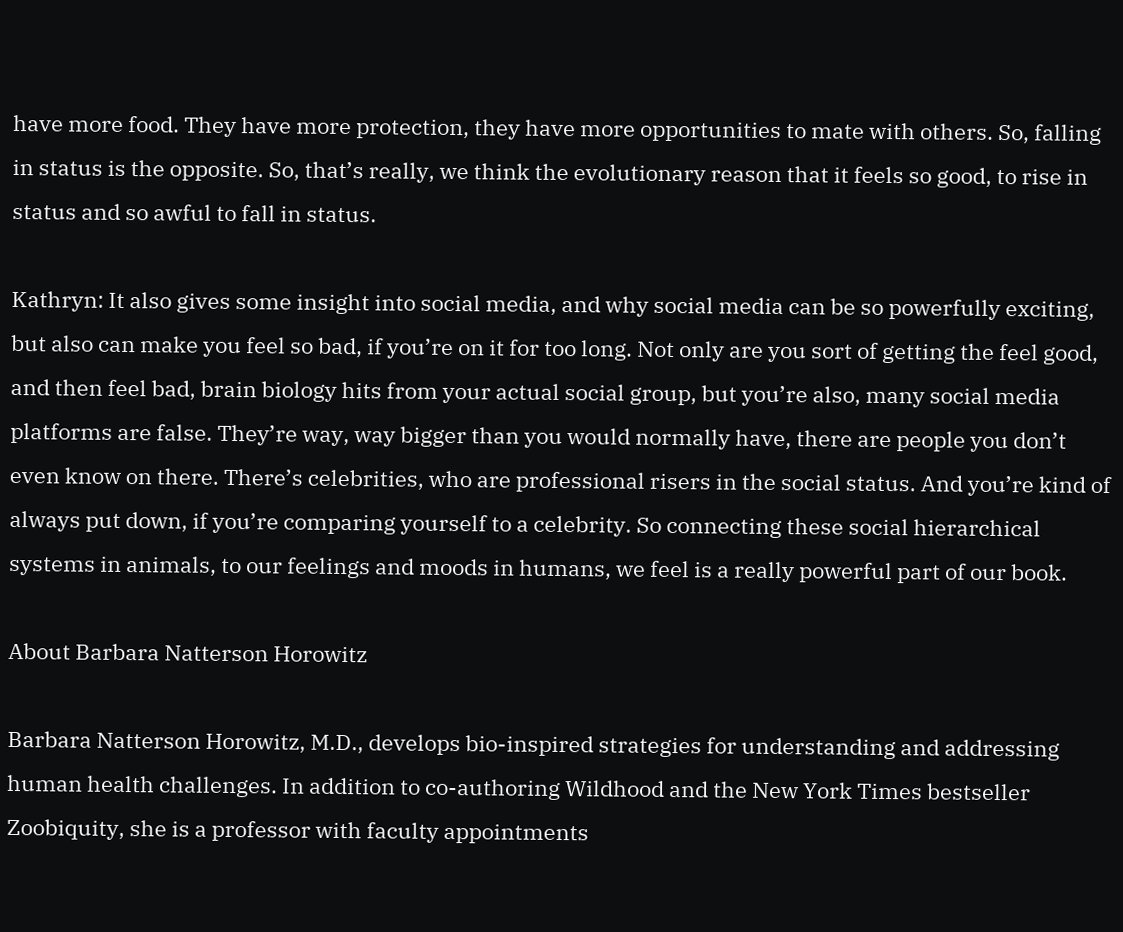have more food. They have more protection, they have more opportunities to mate with others. So, falling in status is the opposite. So, that’s really, we think the evolutionary reason that it feels so good, to rise in status and so awful to fall in status.

Kathryn: It also gives some insight into social media, and why social media can be so powerfully exciting, but also can make you feel so bad, if you’re on it for too long. Not only are you sort of getting the feel good, and then feel bad, brain biology hits from your actual social group, but you’re also, many social media platforms are false. They’re way, way bigger than you would normally have, there are people you don’t even know on there. There’s celebrities, who are professional risers in the social status. And you’re kind of always put down, if you’re comparing yourself to a celebrity. So connecting these social hierarchical systems in animals, to our feelings and moods in humans, we feel is a really powerful part of our book.

About Barbara Natterson Horowitz

Barbara Natterson Horowitz, M.D., develops bio-inspired strategies for understanding and addressing human health challenges. In addition to co-authoring Wildhood and the New York Times bestseller Zoobiquity, she is a professor with faculty appointments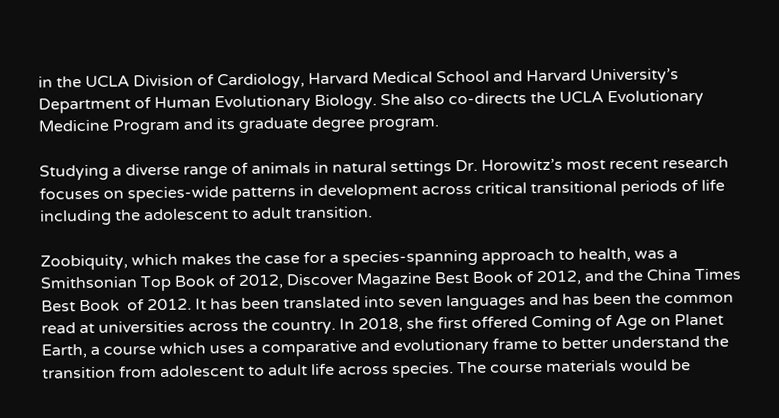in the UCLA Division of Cardiology, Harvard Medical School and Harvard University’s Department of Human Evolutionary Biology. She also co-directs the UCLA Evolutionary Medicine Program and its graduate degree program.

Studying a diverse range of animals in natural settings Dr. Horowitz’s most recent research focuses on species-wide patterns in development across critical transitional periods of life including the adolescent to adult transition.

Zoobiquity, which makes the case for a species-spanning approach to health, was a Smithsonian Top Book of 2012, Discover Magazine Best Book of 2012, and the China Times Best Book  of 2012. It has been translated into seven languages and has been the common read at universities across the country. In 2018, she first offered Coming of Age on Planet Earth, a course which uses a comparative and evolutionary frame to better understand the transition from adolescent to adult life across species. The course materials would be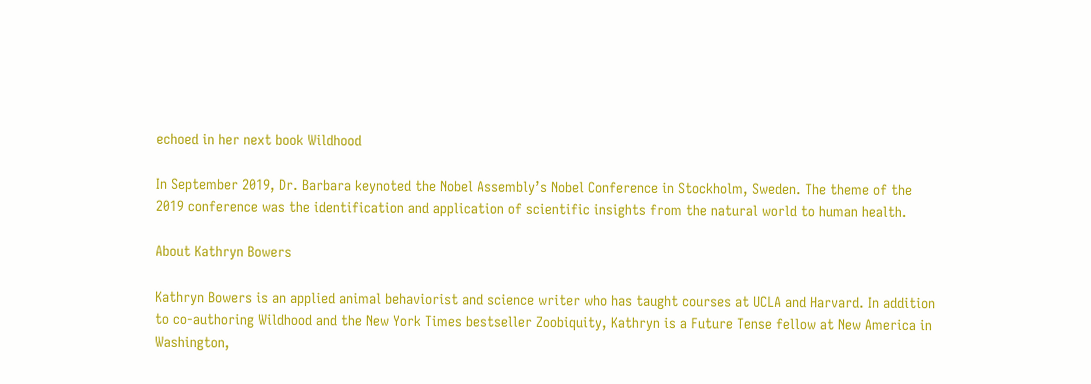echoed in her next book Wildhood

In September 2019, Dr. Barbara keynoted the Nobel Assembly’s Nobel Conference in Stockholm, Sweden. The theme of the 2019 conference was the identification and application of scientific insights from the natural world to human health.

About Kathryn Bowers

Kathryn Bowers is an applied animal behaviorist and science writer who has taught courses at UCLA and Harvard. In addition to co-authoring Wildhood and the New York Times bestseller Zoobiquity, Kathryn is a Future Tense fellow at New America in Washington,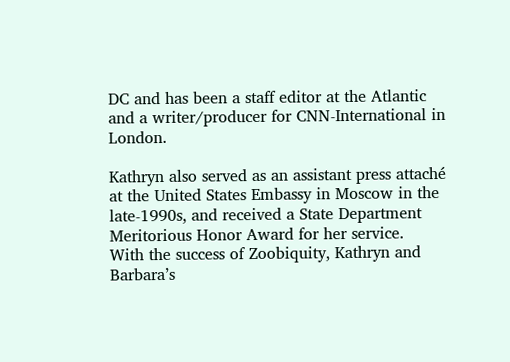DC and has been a staff editor at the Atlantic and a writer/producer for CNN-International in London.

Kathryn also served as an assistant press attaché at the United States Embassy in Moscow in the late-1990s, and received a State Department Meritorious Honor Award for her service.
With the success of Zoobiquity, Kathryn and Barbara’s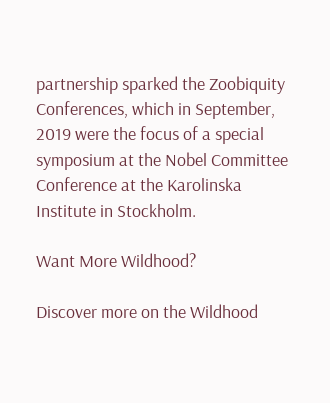partnership sparked the Zoobiquity Conferences, which in September, 2019 were the focus of a special symposium at the Nobel Committee Conference at the Karolinska Institute in Stockholm.

Want More Wildhood?

Discover more on the Wildhood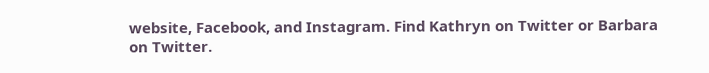website, Facebook, and Instagram. Find Kathryn on Twitter or Barbara on Twitter.